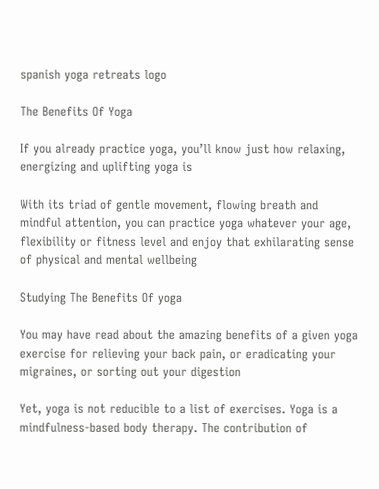spanish yoga retreats logo

The Benefits Of Yoga

If you already practice yoga, you’ll know just how relaxing, energizing and uplifting yoga is

With its triad of gentle movement, flowing breath and mindful attention, you can practice yoga whatever your age, flexibility or fitness level and enjoy that exhilarating sense of physical and mental wellbeing

Studying The Benefits Of yoga

You may have read about the amazing benefits of a given yoga exercise for relieving your back pain, or eradicating your migraines, or sorting out your digestion

Yet, yoga is not reducible to a list of exercises. Yoga is a mindfulness-based body therapy. The contribution of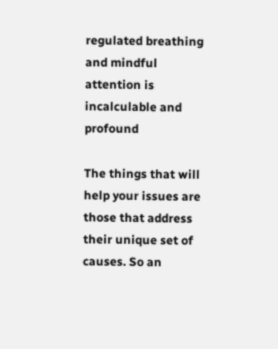regulated breathing and mindful attention is incalculable and profound

The things that will help your issues are those that address their unique set of causes. So an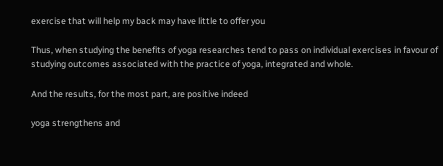exercise that will help my back may have little to offer you

Thus, when studying the benefits of yoga researches tend to pass on individual exercises in favour of studying outcomes associated with the practice of yoga, integrated and whole.

And the results, for the most part, are positive indeed

yoga strengthens and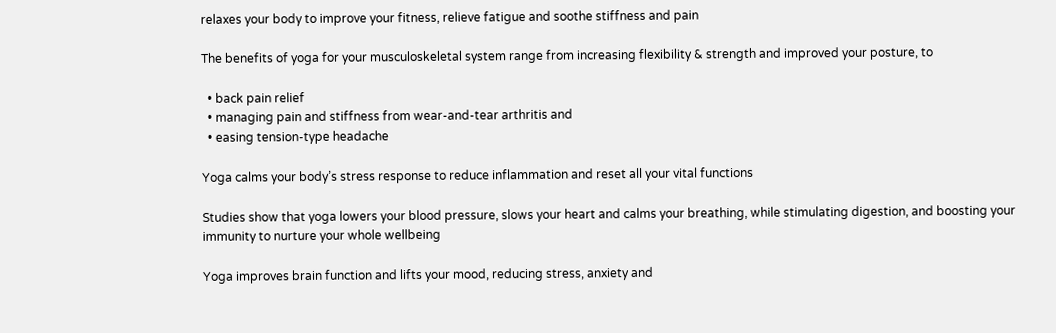relaxes your body to improve your fitness, relieve fatigue and soothe stiffness and pain

The benefits of yoga for your musculoskeletal system range from increasing flexibility & strength and improved your posture, to

  • back pain relief
  • managing pain and stiffness from wear-and-tear arthritis and
  • easing tension-type headache

Yoga calms your body’s stress response to reduce inflammation and reset all your vital functions

Studies show that yoga lowers your blood pressure, slows your heart and calms your breathing, while stimulating digestion, and boosting your immunity to nurture your whole wellbeing

Yoga improves brain function and lifts your mood, reducing stress, anxiety and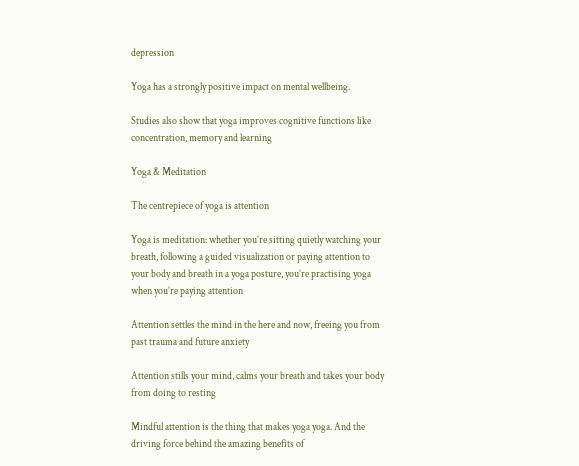depression

Yoga has a strongly positive impact on mental wellbeing.

Studies also show that yoga improves cognitive functions like concentration, memory and learning

Yoga & Meditation

The centrepiece of yoga is attention

Yoga is meditation: whether you’re sitting quietly watching your breath, following a guided visualization or paying attention to your body and breath in a yoga posture, you’re practising yoga when you’re paying attention

Attention settles the mind in the here and now, freeing you from past trauma and future anxiety

Attention stills your mind, calms your breath and takes your body from doing to resting

Mindful attention is the thing that makes yoga yoga. And the driving force behind the amazing benefits of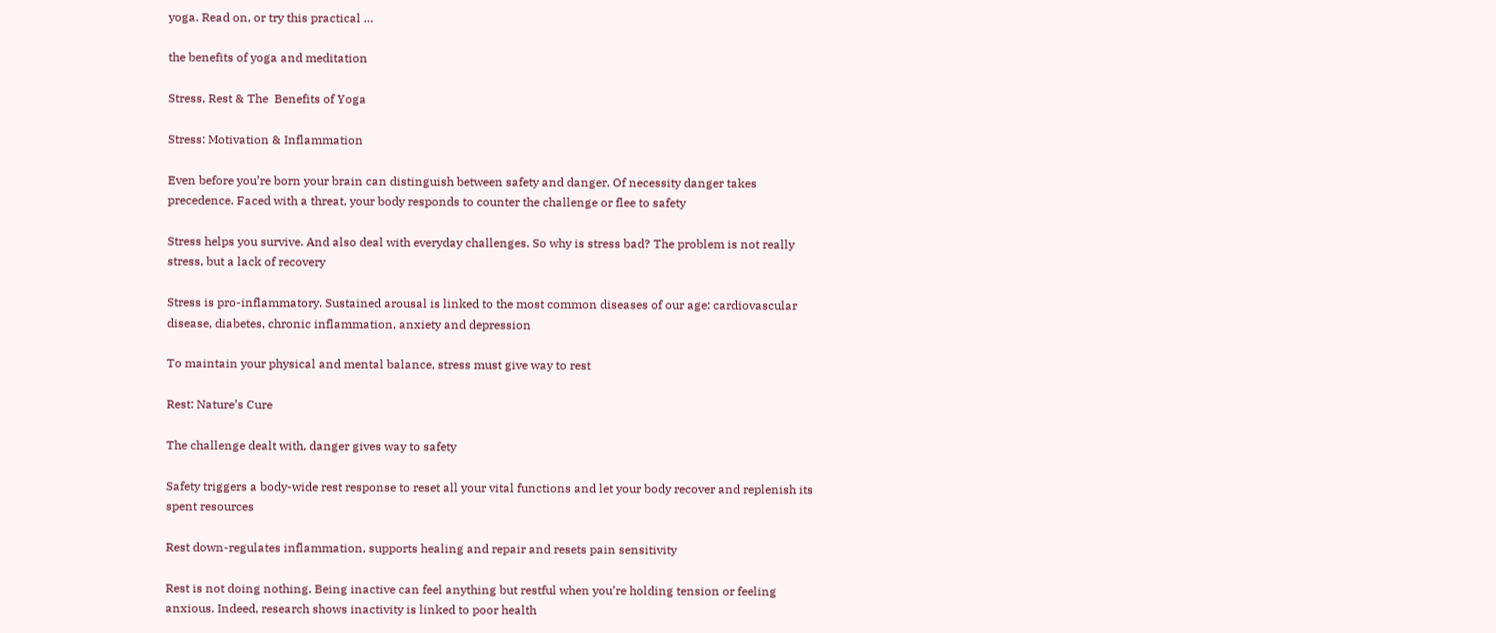yoga. Read on, or try this practical …

the benefits of yoga and meditation

Stress, Rest & The  Benefits of Yoga

Stress: Motivation & Inflammation

Even before you’re born your brain can distinguish between safety and danger. Of necessity danger takes precedence. Faced with a threat, your body responds to counter the challenge or flee to safety

Stress helps you survive. And also deal with everyday challenges. So why is stress bad? The problem is not really stress, but a lack of recovery

Stress is pro-inflammatory. Sustained arousal is linked to the most common diseases of our age: cardiovascular disease, diabetes, chronic inflammation, anxiety and depression

To maintain your physical and mental balance, stress must give way to rest

Rest: Nature’s Cure

The challenge dealt with, danger gives way to safety

Safety triggers a body-wide rest response to reset all your vital functions and let your body recover and replenish its spent resources

Rest down-regulates inflammation, supports healing and repair and resets pain sensitivity

Rest is not doing nothing. Being inactive can feel anything but restful when you’re holding tension or feeling anxious. Indeed, research shows inactivity is linked to poor health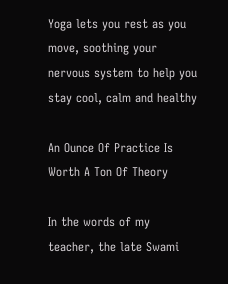Yoga lets you rest as you move, soothing your nervous system to help you stay cool, calm and healthy

An Ounce Of Practice Is Worth A Ton Of Theory

In the words of my teacher, the late Swami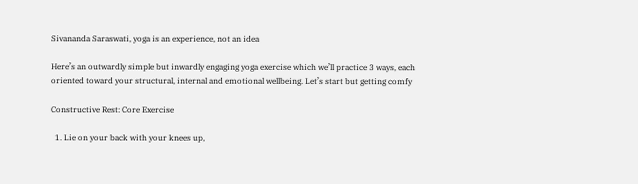Sivananda Saraswati, yoga is an experience, not an idea

Here’s an outwardly simple but inwardly engaging yoga exercise which we’ll practice 3 ways, each oriented toward your structural, internal and emotional wellbeing. Let’s start but getting comfy

Constructive Rest: Core Exercise

  1. Lie on your back with your knees up,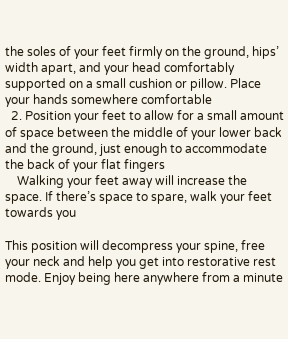the soles of your feet firmly on the ground, hips’ width apart, and your head comfortably supported on a small cushion or pillow. Place your hands somewhere comfortable
  2. Position your feet to allow for a small amount of space between the middle of your lower back and the ground, just enough to accommodate the back of your flat fingers
    Walking your feet away will increase the space. If there’s space to spare, walk your feet towards you

This position will decompress your spine, free your neck and help you get into restorative rest mode. Enjoy being here anywhere from a minute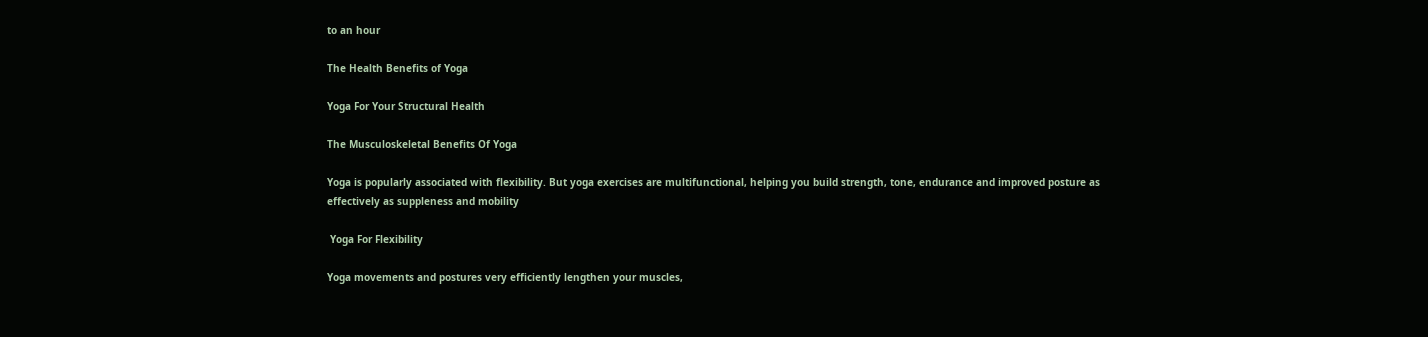to an hour

The Health Benefits of Yoga

Yoga For Your Structural Health

The Musculoskeletal Benefits Of Yoga

Yoga is popularly associated with flexibility. But yoga exercises are multifunctional, helping you build strength, tone, endurance and improved posture as effectively as suppleness and mobility

 Yoga For Flexibility

Yoga movements and postures very efficiently lengthen your muscles,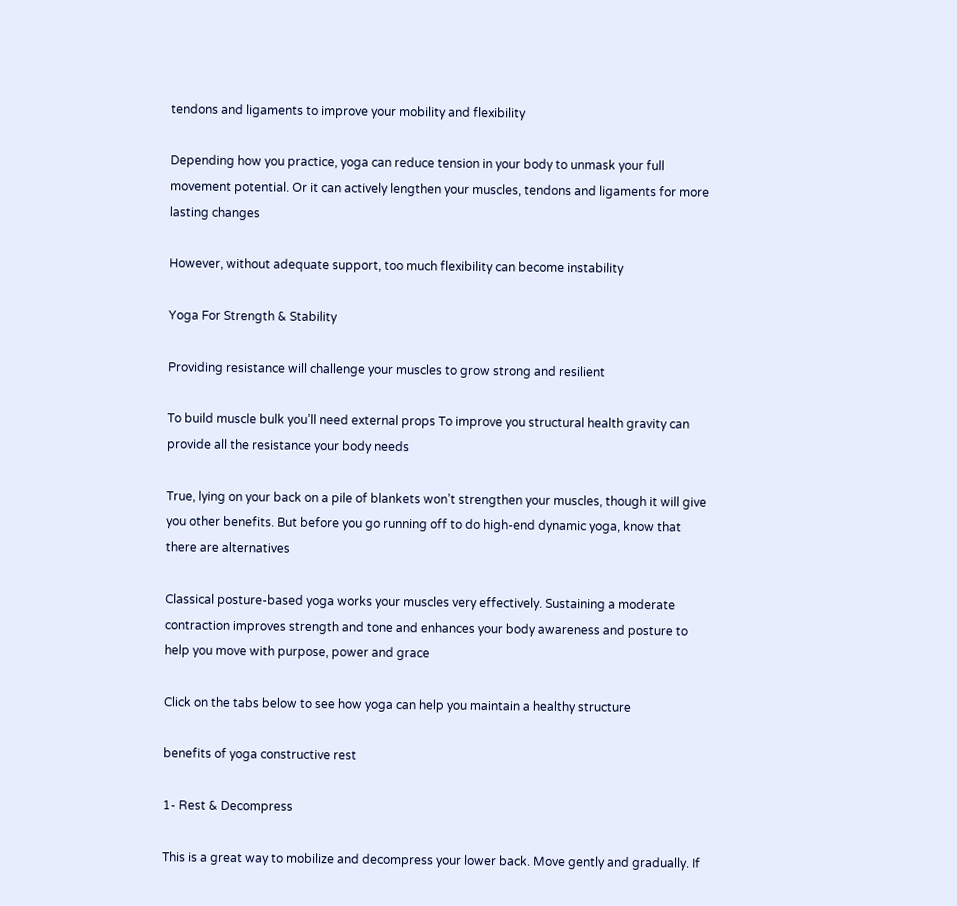tendons and ligaments to improve your mobility and flexibility

Depending how you practice, yoga can reduce tension in your body to unmask your full movement potential. Or it can actively lengthen your muscles, tendons and ligaments for more lasting changes

However, without adequate support, too much flexibility can become instability

Yoga For Strength & Stability

Providing resistance will challenge your muscles to grow strong and resilient

To build muscle bulk you’ll need external props To improve you structural health gravity can provide all the resistance your body needs

True, lying on your back on a pile of blankets won’t strengthen your muscles, though it will give you other benefits. But before you go running off to do high-end dynamic yoga, know that there are alternatives

Classical posture-based yoga works your muscles very effectively. Sustaining a moderate contraction improves strength and tone and enhances your body awareness and posture to help you move with purpose, power and grace

Click on the tabs below to see how yoga can help you maintain a healthy structure

benefits of yoga constructive rest

1- Rest & Decompress

This is a great way to mobilize and decompress your lower back. Move gently and gradually. If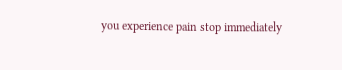you experience pain stop immediately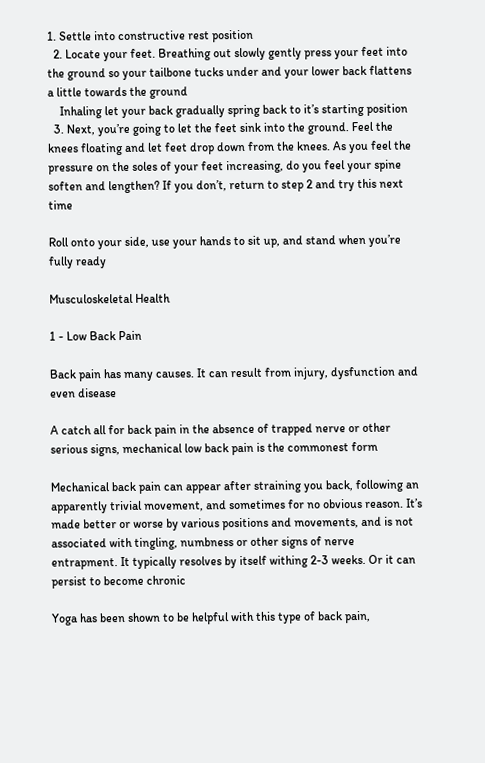1. Settle into constructive rest position
  2. Locate your feet. Breathing out slowly gently press your feet into the ground so your tailbone tucks under and your lower back flattens a little towards the ground
    Inhaling let your back gradually spring back to it’s starting position
  3. Next, you’re going to let the feet sink into the ground. Feel the knees floating and let feet drop down from the knees. As you feel the pressure on the soles of your feet increasing, do you feel your spine soften and lengthen? If you don’t, return to step 2 and try this next time

Roll onto your side, use your hands to sit up, and stand when you’re fully ready

Musculoskeletal Health

1 - Low Back Pain

Back pain has many causes. It can result from injury, dysfunction and even disease

A catch all for back pain in the absence of trapped nerve or other serious signs, mechanical low back pain is the commonest form

Mechanical back pain can appear after straining you back, following an apparently trivial movement, and sometimes for no obvious reason. It’s made better or worse by various positions and movements, and is not associated with tingling, numbness or other signs of nerve entrapment. It typically resolves by itself withing 2-3 weeks. Or it can persist to become chronic

Yoga has been shown to be helpful with this type of back pain,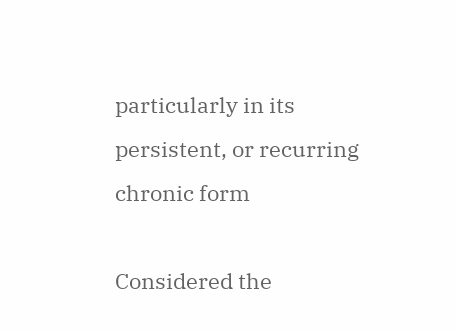particularly in its persistent, or recurring chronic form

Considered the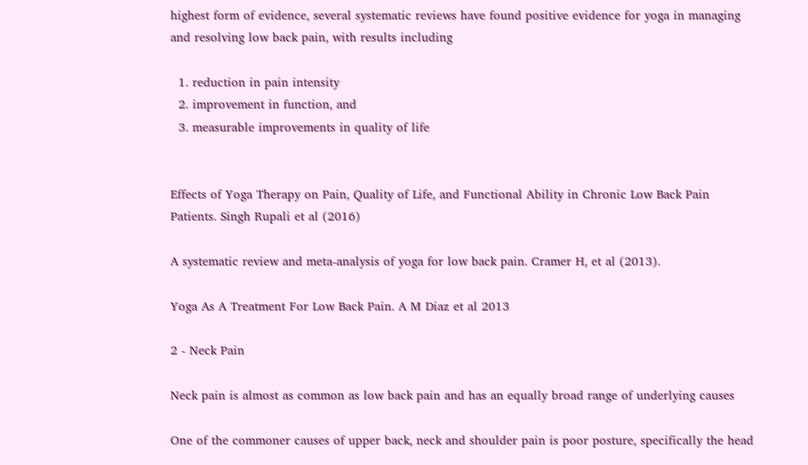highest form of evidence, several systematic reviews have found positive evidence for yoga in managing and resolving low back pain, with results including

  1. reduction in pain intensity
  2. improvement in function, and
  3. measurable improvements in quality of life


Effects of Yoga Therapy on Pain, Quality of Life, and Functional Ability in Chronic Low Back Pain Patients. Singh Rupali et al (2016)

A systematic review and meta-analysis of yoga for low back pain. Cramer H, et al (2013).

Yoga As A Treatment For Low Back Pain. A M Diaz et al 2013

2 - Neck Pain

Neck pain is almost as common as low back pain and has an equally broad range of underlying causes

One of the commoner causes of upper back, neck and shoulder pain is poor posture, specifically the head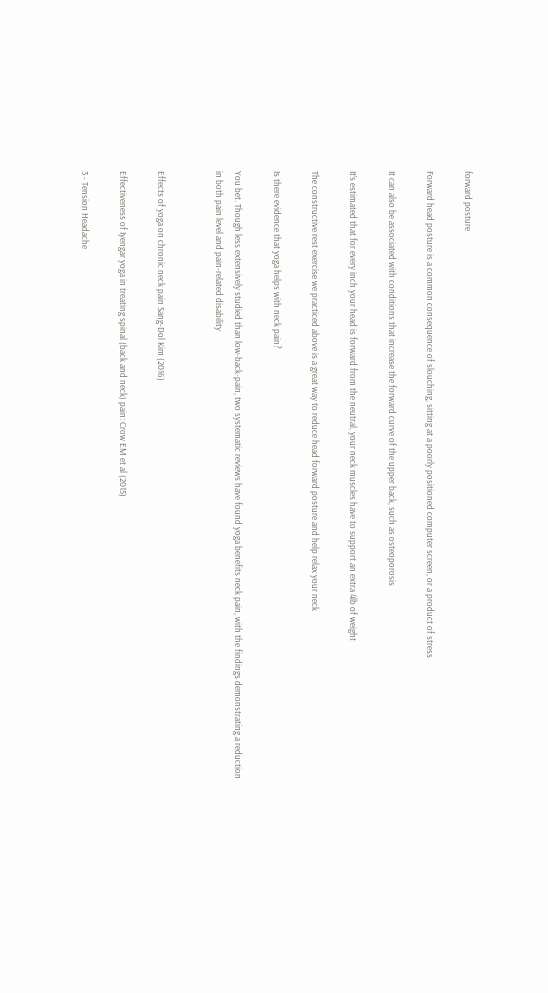forward posture

Forward head posture is a common consequence of slouching, sitting at a poorly positioned computer screen, or a product of stress

It can also be associated with conditions that increase the forward curve of the upper back, such as osteoporosis

It’s estimated that for every inch your head is forward from the neutral, your neck muscles have to support an extra 4lb of weight

The constructive rest exercise we practiced above is a great way to reduce head forward posture and help relax your neck

Is there evidence that yoga helps with neck pain?

You bet. Though less extensively studied than low-back-pain, two systematic reviews have found yoga benefits neck pain, with the findings demonstrating a reduction in both pain level and pain-related disability


Effects of yoga on chronic neck pain Sang-Dol Kim (2016)

Effectiveness of Iyengar yoga in treating spinal (back and neck) pain: Crow EM et al (2015)

3 - Tension Headache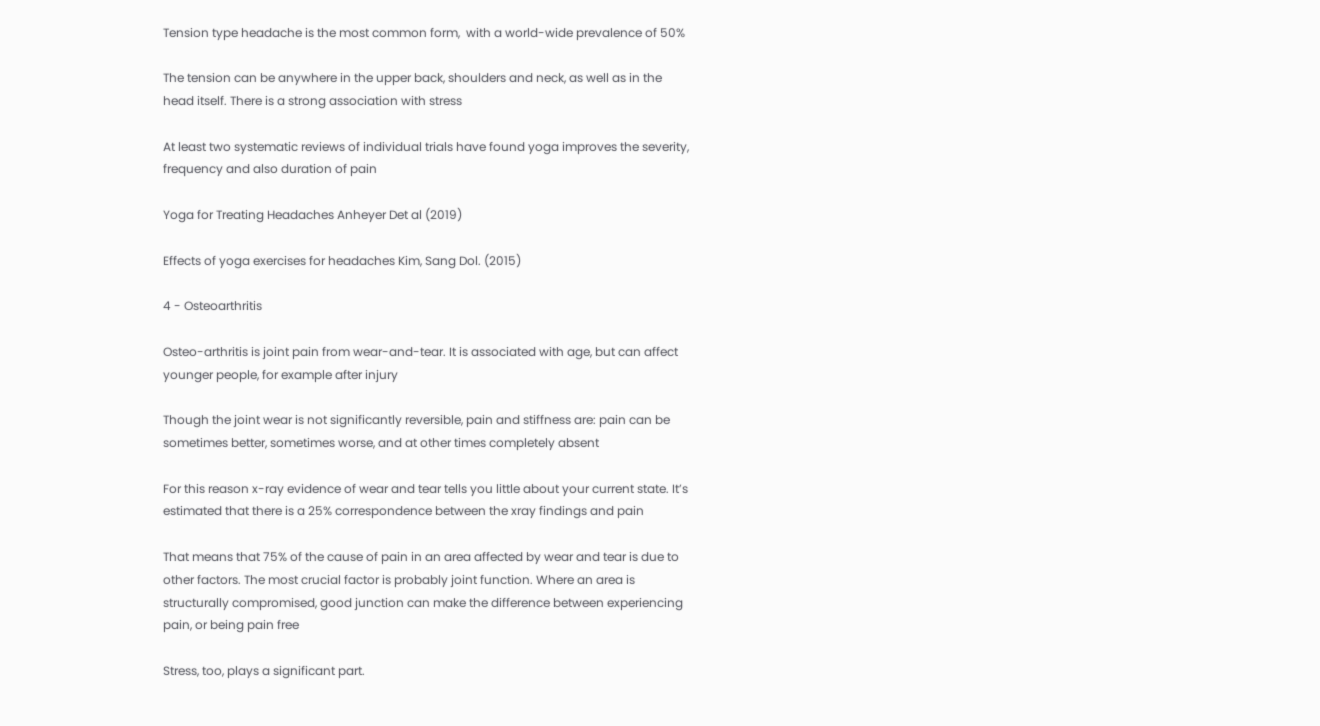Tension type headache is the most common form,  with a world-wide prevalence of 50%

The tension can be anywhere in the upper back, shoulders and neck, as well as in the head itself. There is a strong association with stress

At least two systematic reviews of individual trials have found yoga improves the severity, frequency and also duration of pain

Yoga for Treating Headaches Anheyer Det al (2019)

Effects of yoga exercises for headaches Kim, Sang Dol. (2015)

4 - Osteoarthritis

Osteo-arthritis is joint pain from wear-and-tear. It is associated with age, but can affect younger people, for example after injury

Though the joint wear is not significantly reversible, pain and stiffness are: pain can be sometimes better, sometimes worse, and at other times completely absent

For this reason x-ray evidence of wear and tear tells you little about your current state. It’s estimated that there is a 25% correspondence between the xray findings and pain

That means that 75% of the cause of pain in an area affected by wear and tear is due to other factors. The most crucial factor is probably joint function. Where an area is structurally compromised, good junction can make the difference between experiencing pain, or being pain free

Stress, too, plays a significant part.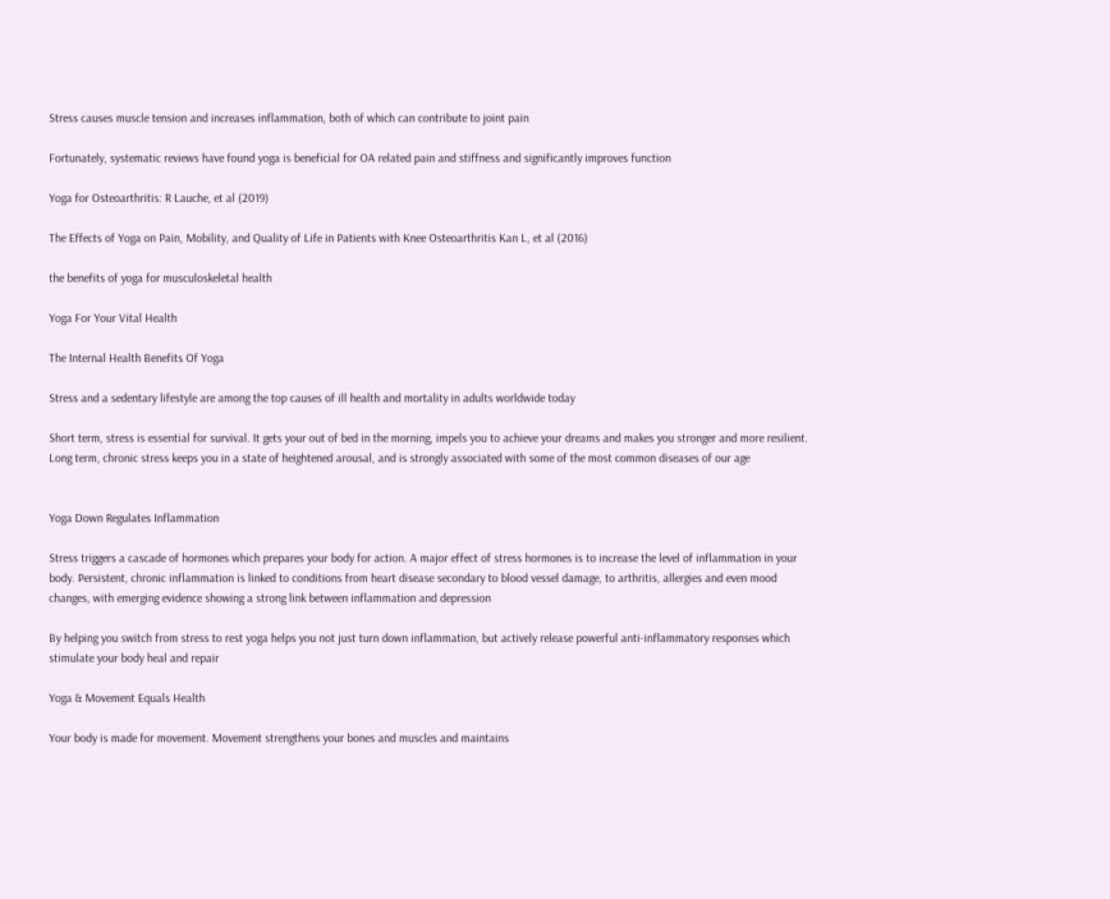Stress causes muscle tension and increases inflammation, both of which can contribute to joint pain

Fortunately, systematic reviews have found yoga is beneficial for OA related pain and stiffness and significantly improves function

Yoga for Osteoarthritis: R Lauche, et al (2019)

The Effects of Yoga on Pain, Mobility, and Quality of Life in Patients with Knee Osteoarthritis Kan L, et al (2016)

the benefits of yoga for musculoskeletal health

Yoga For Your Vital Health

The Internal Health Benefits Of Yoga

Stress and a sedentary lifestyle are among the top causes of ill health and mortality in adults worldwide today

Short term, stress is essential for survival. It gets your out of bed in the morning, impels you to achieve your dreams and makes you stronger and more resilient. Long term, chronic stress keeps you in a state of heightened arousal, and is strongly associated with some of the most common diseases of our age


Yoga Down Regulates Inflammation

Stress triggers a cascade of hormones which prepares your body for action. A major effect of stress hormones is to increase the level of inflammation in your body. Persistent, chronic inflammation is linked to conditions from heart disease secondary to blood vessel damage, to arthritis, allergies and even mood changes, with emerging evidence showing a strong link between inflammation and depression

By helping you switch from stress to rest yoga helps you not just turn down inflammation, but actively release powerful anti-inflammatory responses which stimulate your body heal and repair

Yoga & Movement Equals Health

Your body is made for movement. Movement strengthens your bones and muscles and maintains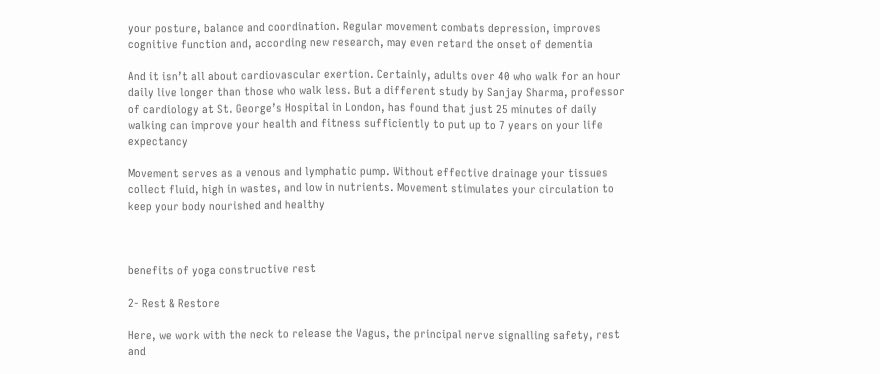your posture, balance and coordination. Regular movement combats depression, improves cognitive function and, according new research, may even retard the onset of dementia

And it isn’t all about cardiovascular exertion. Certainly, adults over 40 who walk for an hour daily live longer than those who walk less. But a different study by Sanjay Sharma, professor of cardiology at St. George’s Hospital in London, has found that just 25 minutes of daily walking can improve your health and fitness sufficiently to put up to 7 years on your life expectancy

Movement serves as a venous and lymphatic pump. Without effective drainage your tissues collect fluid, high in wastes, and low in nutrients. Movement stimulates your circulation to keep your body nourished and healthy



benefits of yoga constructive rest

2- Rest & Restore

Here, we work with the neck to release the Vagus, the principal nerve signalling safety, rest and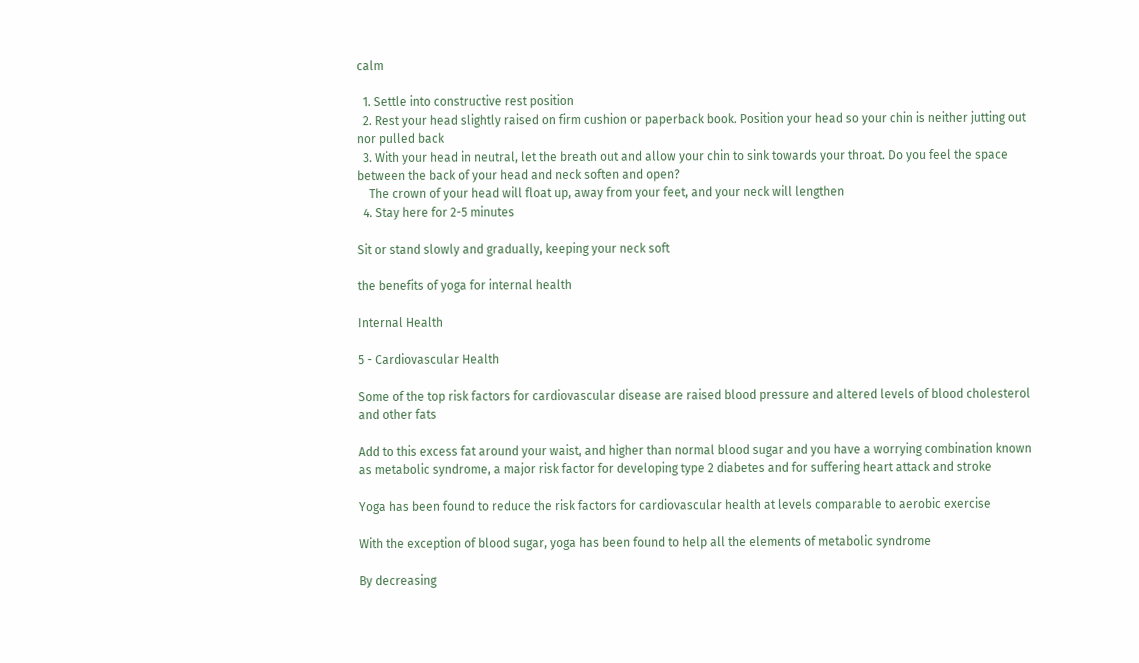calm

  1. Settle into constructive rest position
  2. Rest your head slightly raised on firm cushion or paperback book. Position your head so your chin is neither jutting out nor pulled back
  3. With your head in neutral, let the breath out and allow your chin to sink towards your throat. Do you feel the space between the back of your head and neck soften and open?
    The crown of your head will float up, away from your feet, and your neck will lengthen
  4. Stay here for 2-5 minutes

Sit or stand slowly and gradually, keeping your neck soft

the benefits of yoga for internal health

Internal Health

5 - Cardiovascular Health

Some of the top risk factors for cardiovascular disease are raised blood pressure and altered levels of blood cholesterol and other fats

Add to this excess fat around your waist, and higher than normal blood sugar and you have a worrying combination known as metabolic syndrome, a major risk factor for developing type 2 diabetes and for suffering heart attack and stroke

Yoga has been found to reduce the risk factors for cardiovascular health at levels comparable to aerobic exercise

With the exception of blood sugar, yoga has been found to help all the elements of metabolic syndrome

By decreasing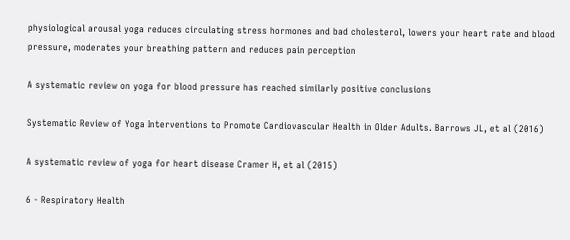physiological arousal yoga reduces circulating stress hormones and bad cholesterol, lowers your heart rate and blood pressure, moderates your breathing pattern and reduces pain perception

A systematic review on yoga for blood pressure has reached similarly positive conclusions

Systematic Review of Yoga Interventions to Promote Cardiovascular Health in Older Adults. Barrows JL, et al (2016)

A systematic review of yoga for heart disease Cramer H, et al (2015)

6 - Respiratory Health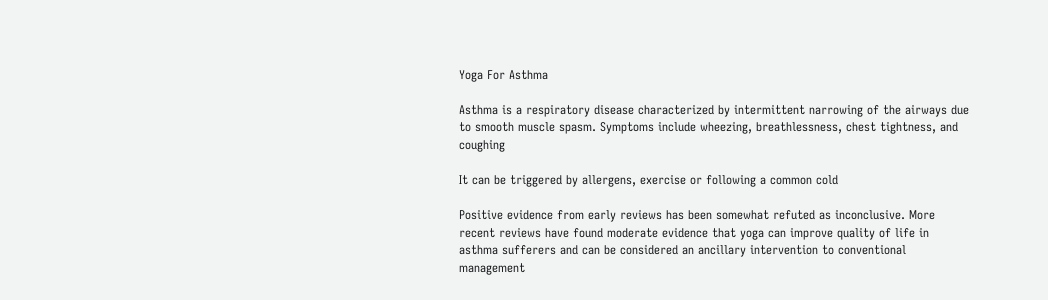Yoga For Asthma

Asthma is a respiratory disease characterized by intermittent narrowing of the airways due to smooth muscle spasm. Symptoms include wheezing, breathlessness, chest tightness, and coughing

It can be triggered by allergens, exercise or following a common cold

Positive evidence from early reviews has been somewhat refuted as inconclusive. More recent reviews have found moderate evidence that yoga can improve quality of life in asthma sufferers and can be considered an ancillary intervention to conventional management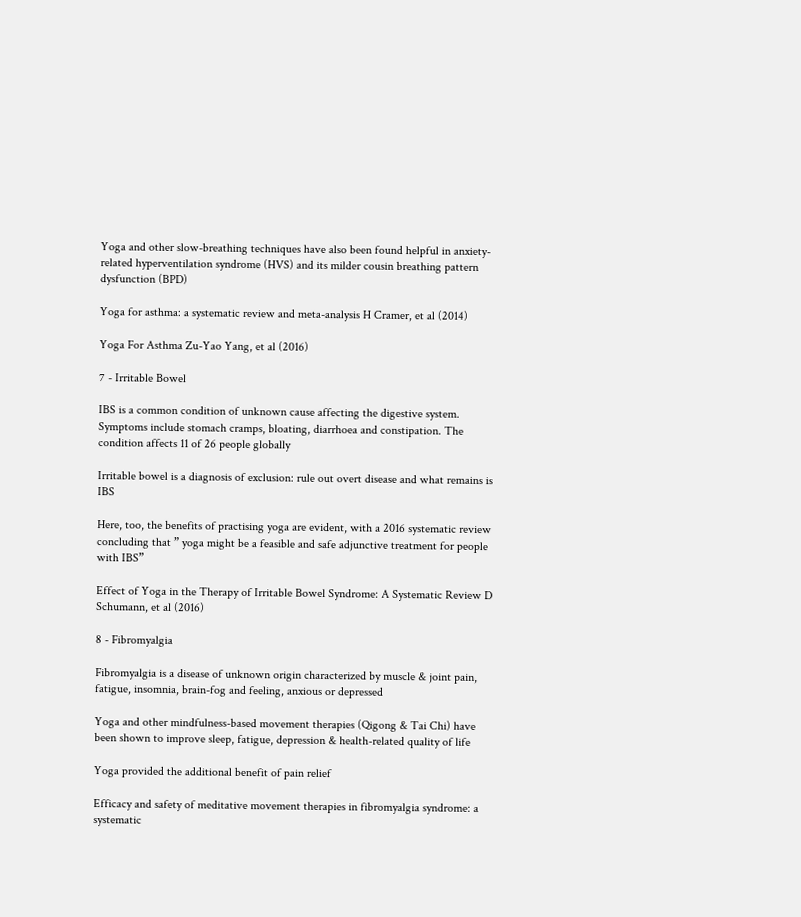Yoga and other slow-breathing techniques have also been found helpful in anxiety-related hyperventilation syndrome (HVS) and its milder cousin breathing pattern dysfunction (BPD)

Yoga for asthma: a systematic review and meta-analysis H Cramer, et al (2014)

Yoga For Asthma Zu-Yao Yang, et al (2016)

7 - Irritable Bowel

IBS is a common condition of unknown cause affecting the digestive system. Symptoms include stomach cramps, bloating, diarrhoea and constipation. The condition affects 11 of 26 people globally

Irritable bowel is a diagnosis of exclusion: rule out overt disease and what remains is IBS

Here, too, the benefits of practising yoga are evident, with a 2016 systematic review concluding that ” yoga might be a feasible and safe adjunctive treatment for people with IBS”

Effect of Yoga in the Therapy of Irritable Bowel Syndrome: A Systematic Review D Schumann, et al (2016)

8 - Fibromyalgia

Fibromyalgia is a disease of unknown origin characterized by muscle & joint pain, fatigue, insomnia, brain-fog and feeling, anxious or depressed

Yoga and other mindfulness-based movement therapies (Qigong & Tai Chi) have been shown to improve sleep, fatigue, depression & health-related quality of life

Yoga provided the additional benefit of pain relief

Efficacy and safety of meditative movement therapies in fibromyalgia syndrome: a systematic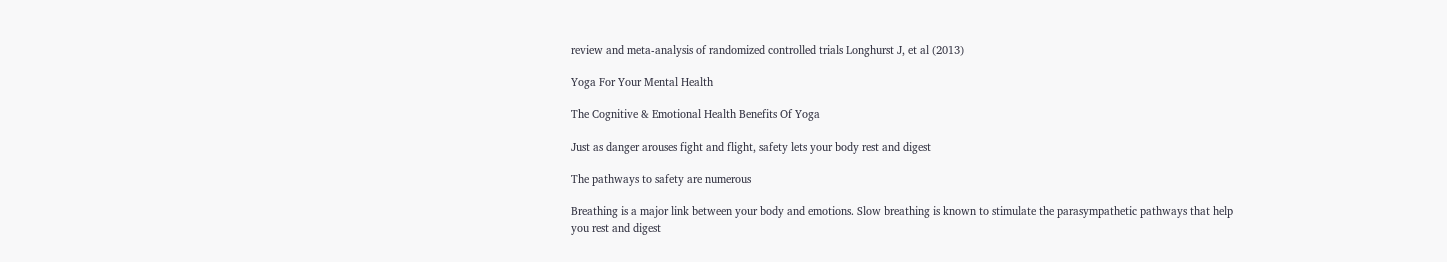review and meta-analysis of randomized controlled trials Longhurst J, et al (2013)

Yoga For Your Mental Health

The Cognitive & Emotional Health Benefits Of Yoga

Just as danger arouses fight and flight, safety lets your body rest and digest

The pathways to safety are numerous

Breathing is a major link between your body and emotions. Slow breathing is known to stimulate the parasympathetic pathways that help you rest and digest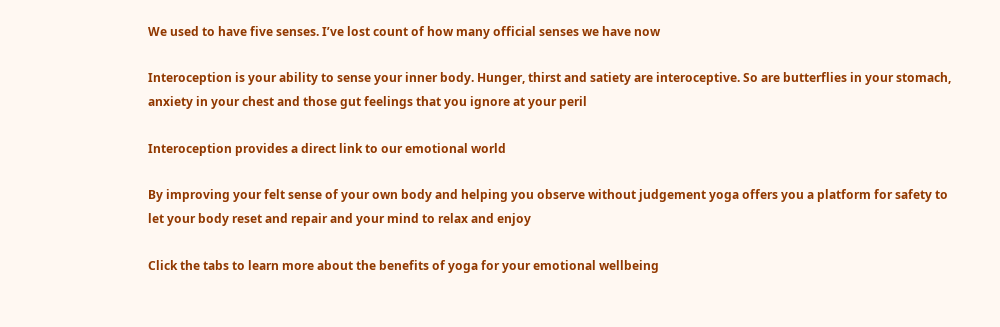We used to have five senses. I’ve lost count of how many official senses we have now

Interoception is your ability to sense your inner body. Hunger, thirst and satiety are interoceptive. So are butterflies in your stomach, anxiety in your chest and those gut feelings that you ignore at your peril

Interoception provides a direct link to our emotional world

By improving your felt sense of your own body and helping you observe without judgement yoga offers you a platform for safety to let your body reset and repair and your mind to relax and enjoy

Click the tabs to learn more about the benefits of yoga for your emotional wellbeing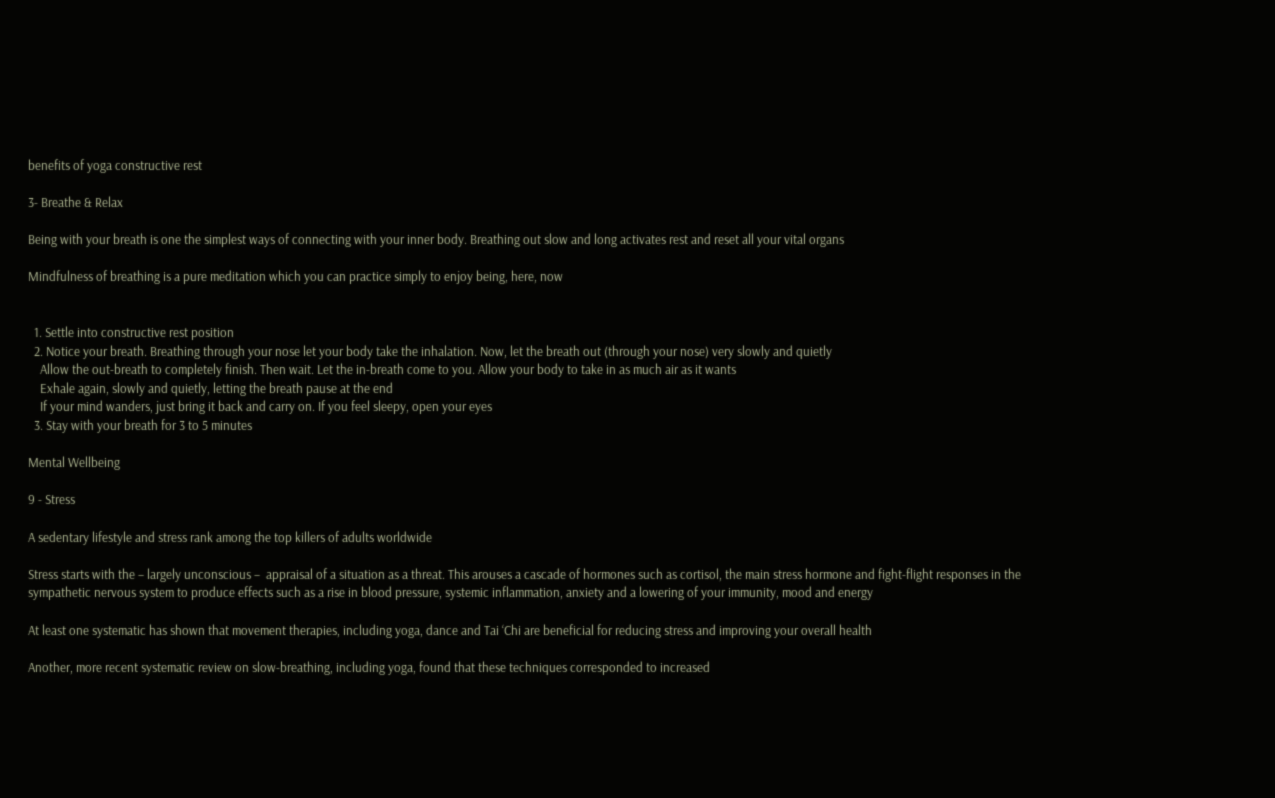benefits of yoga constructive rest

3- Breathe & Relax

Being with your breath is one the simplest ways of connecting with your inner body. Breathing out slow and long activates rest and reset all your vital organs

Mindfulness of breathing is a pure meditation which you can practice simply to enjoy being, here, now


  1. Settle into constructive rest position
  2. Notice your breath. Breathing through your nose let your body take the inhalation. Now, let the breath out (through your nose) very slowly and quietly
    Allow the out-breath to completely finish. Then wait. Let the in-breath come to you. Allow your body to take in as much air as it wants
    Exhale again, slowly and quietly, letting the breath pause at the end
    If your mind wanders, just bring it back and carry on. If you feel sleepy, open your eyes
  3. Stay with your breath for 3 to 5 minutes

Mental Wellbeing

9 - Stress

A sedentary lifestyle and stress rank among the top killers of adults worldwide

Stress starts with the – largely unconscious –  appraisal of a situation as a threat. This arouses a cascade of hormones such as cortisol, the main stress hormone and fight-flight responses in the sympathetic nervous system to produce effects such as a rise in blood pressure, systemic inflammation, anxiety and a lowering of your immunity, mood and energy

At least one systematic has shown that movement therapies, including yoga, dance and Tai ‘Chi are beneficial for reducing stress and improving your overall health

Another, more recent systematic review on slow-breathing, including yoga, found that these techniques corresponded to increased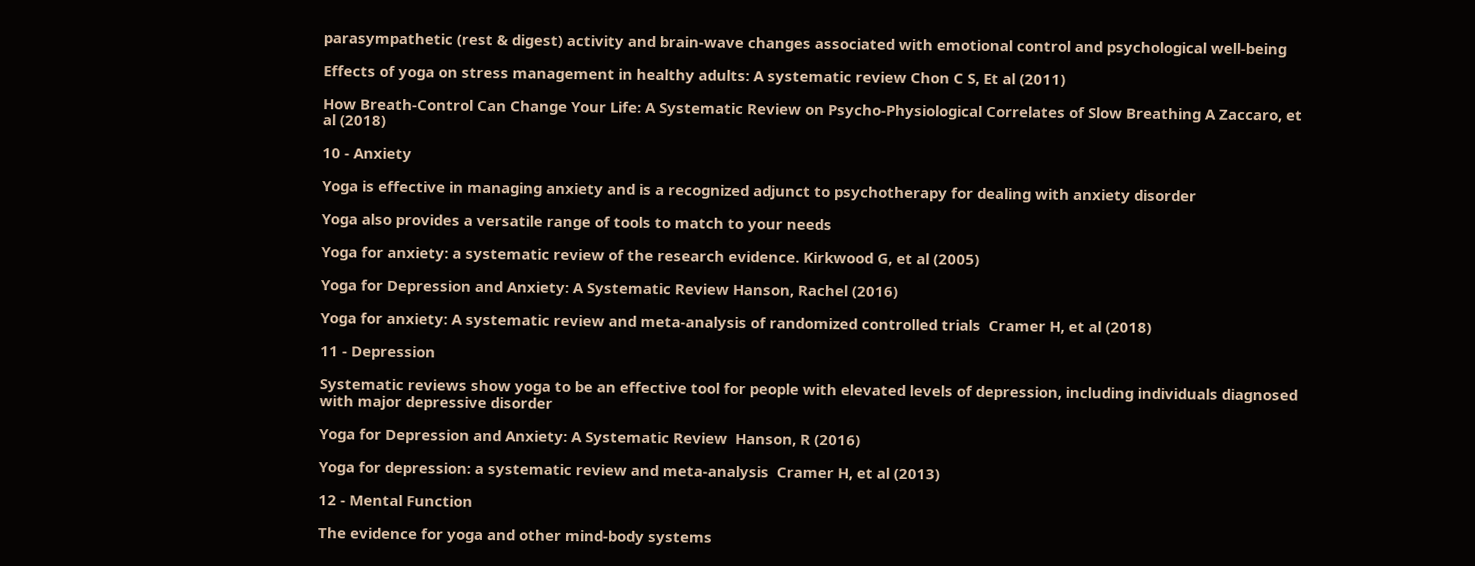parasympathetic (rest & digest) activity and brain-wave changes associated with emotional control and psychological well-being

Effects of yoga on stress management in healthy adults: A systematic review Chon C S, Et al (2011)

How Breath-Control Can Change Your Life: A Systematic Review on Psycho-Physiological Correlates of Slow Breathing A Zaccaro, et al (2018)

10 - Anxiety

Yoga is effective in managing anxiety and is a recognized adjunct to psychotherapy for dealing with anxiety disorder

Yoga also provides a versatile range of tools to match to your needs

Yoga for anxiety: a systematic review of the research evidence. Kirkwood G, et al (2005)

Yoga for Depression and Anxiety: A Systematic Review Hanson, Rachel (2016)

Yoga for anxiety: A systematic review and meta-analysis of randomized controlled trials  Cramer H, et al (2018)

11 - Depression

Systematic reviews show yoga to be an effective tool for people with elevated levels of depression, including individuals diagnosed with major depressive disorder

Yoga for Depression and Anxiety: A Systematic Review  Hanson, R (2016)

Yoga for depression: a systematic review and meta-analysis  Cramer H, et al (2013)

12 - Mental Function

The evidence for yoga and other mind-body systems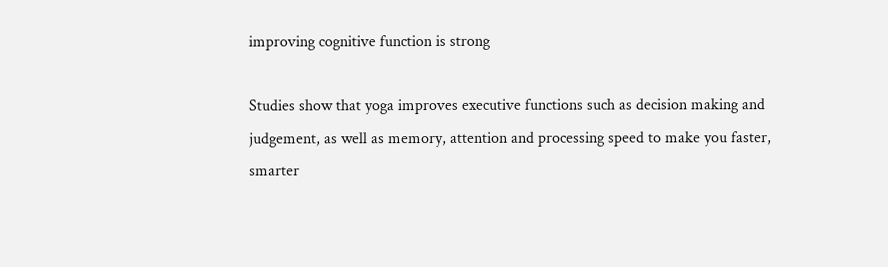improving cognitive function is strong

Studies show that yoga improves executive functions such as decision making and judgement, as well as memory, attention and processing speed to make you faster, smarter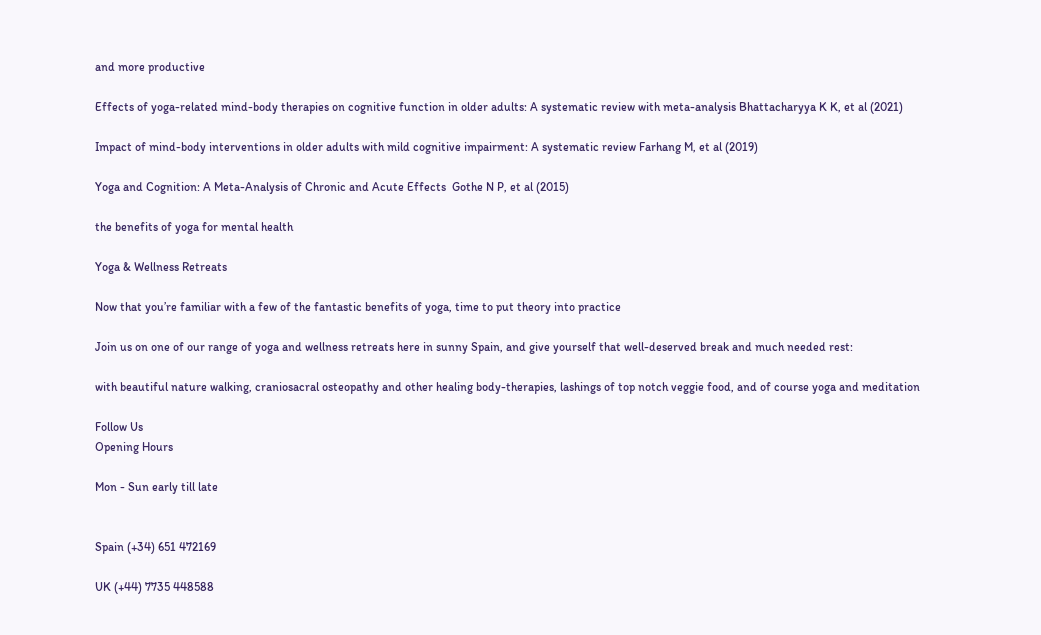and more productive

Effects of yoga-related mind-body therapies on cognitive function in older adults: A systematic review with meta-analysis Bhattacharyya K K, et al (2021)

Impact of mind-body interventions in older adults with mild cognitive impairment: A systematic review Farhang M, et al (2019)

Yoga and Cognition: A Meta-Analysis of Chronic and Acute Effects  Gothe N P, et al (2015)

the benefits of yoga for mental health

Yoga & Wellness Retreats

Now that you’re familiar with a few of the fantastic benefits of yoga, time to put theory into practice

Join us on one of our range of yoga and wellness retreats here in sunny Spain, and give yourself that well-deserved break and much needed rest:

with beautiful nature walking, craniosacral osteopathy and other healing body-therapies, lashings of top notch veggie food, and of course yoga and meditation

Follow Us
Opening Hours

Mon - Sun early till late


Spain (+34) 651 472169

UK (+44) 7735 448588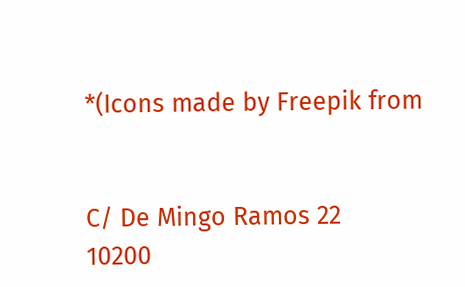*(Icons made by Freepik from


C/ De Mingo Ramos 22
10200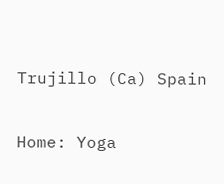Trujillo (Ca) Spain

Home: Yoga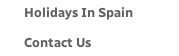Holidays In Spain

Contact Us